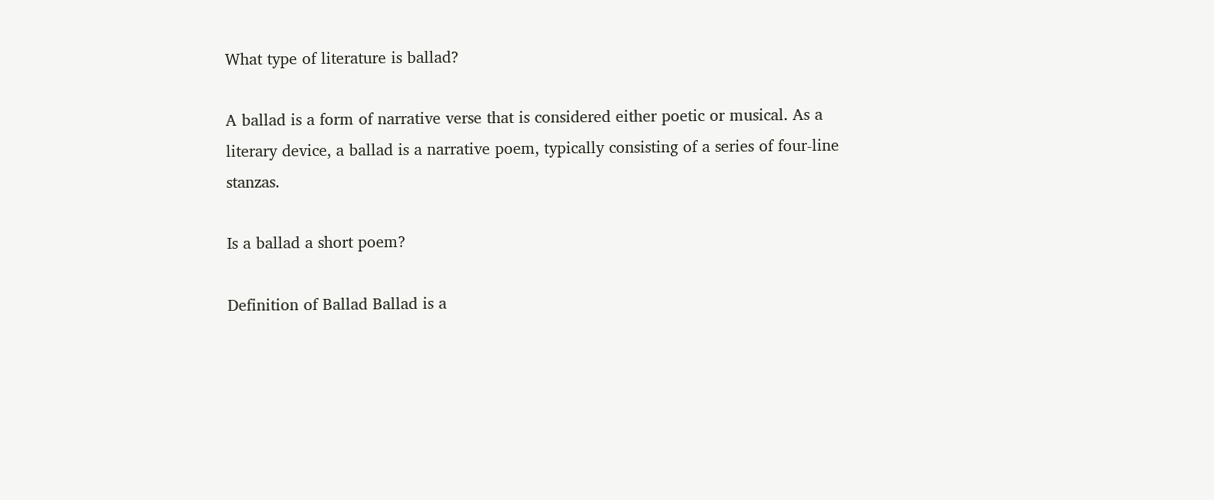What type of literature is ballad?

A ballad is a form of narrative verse that is considered either poetic or musical. As a literary device, a ballad is a narrative poem, typically consisting of a series of four-line stanzas.

Is a ballad a short poem?

Definition of Ballad Ballad is a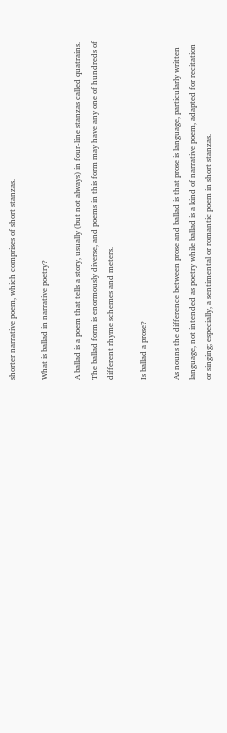shorter narrative poem, which comprises of short stanzas.

What is ballad in narrative poetry?

A ballad is a poem that tells a story, usually (but not always) in four-line stanzas called quatrains. The ballad form is enormously diverse, and poems in this form may have any one of hundreds of different rhyme schemes and meters.

Is ballad a prose?

As nouns the difference between prose and ballad is that prose is language, particularly written language, not intended as poetry while ballad is a kind of narrative poem, adapted for recitation or singing; especially, a sentimental or romantic poem in short stanzas.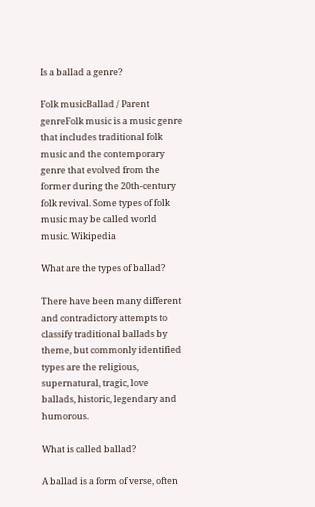Is a ballad a genre?

Folk musicBallad / Parent genreFolk music is a music genre that includes traditional folk music and the contemporary genre that evolved from the former during the 20th-century folk revival. Some types of folk music may be called world music. Wikipedia

What are the types of ballad?

There have been many different and contradictory attempts to classify traditional ballads by theme, but commonly identified types are the religious, supernatural, tragic, love ballads, historic, legendary and humorous.

What is called ballad?

A ballad is a form of verse, often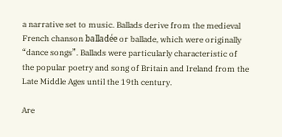a narrative set to music. Ballads derive from the medieval French chanson balladée or ballade, which were originally “dance songs”. Ballads were particularly characteristic of the popular poetry and song of Britain and Ireland from the Late Middle Ages until the 19th century.

Are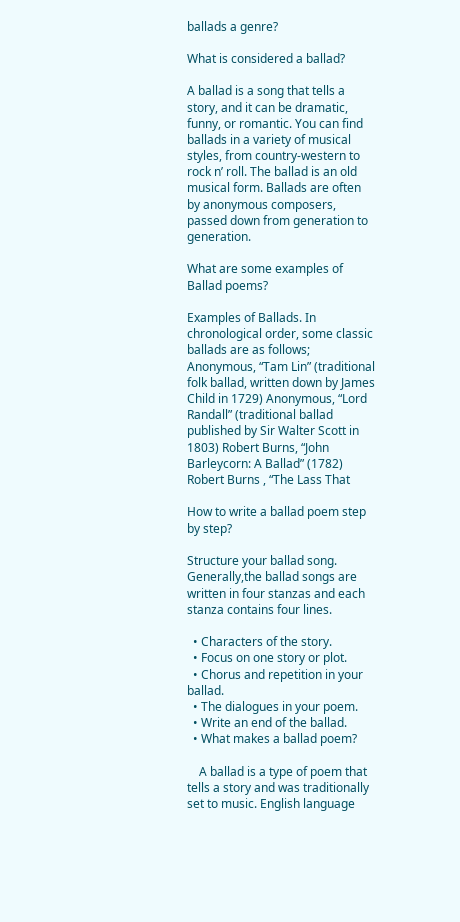ballads a genre?

What is considered a ballad?

A ballad is a song that tells a story, and it can be dramatic, funny, or romantic. You can find ballads in a variety of musical styles, from country-western to rock n’ roll. The ballad is an old musical form. Ballads are often by anonymous composers, passed down from generation to generation.

What are some examples of Ballad poems?

Examples of Ballads. In chronological order, some classic ballads are as follows; Anonymous, “Tam Lin” (traditional folk ballad, written down by James Child in 1729) Anonymous, “Lord Randall” (traditional ballad published by Sir Walter Scott in 1803) Robert Burns, “John Barleycorn: A Ballad” (1782) Robert Burns , “The Lass That

How to write a ballad poem step by step?

Structure your ballad song. Generally,the ballad songs are written in four stanzas and each stanza contains four lines.

  • Characters of the story.
  • Focus on one story or plot.
  • Chorus and repetition in your ballad.
  • The dialogues in your poem.
  • Write an end of the ballad.
  • What makes a ballad poem?

    A ballad is a type of poem that tells a story and was traditionally set to music. English language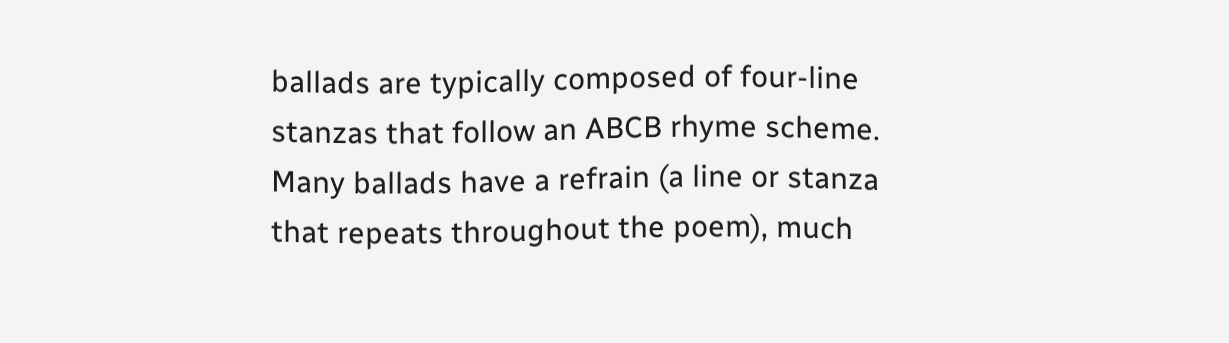ballads are typically composed of four-line stanzas that follow an ABCB rhyme scheme. Many ballads have a refrain (a line or stanza that repeats throughout the poem), much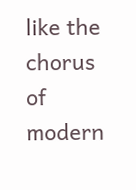like the chorus of modern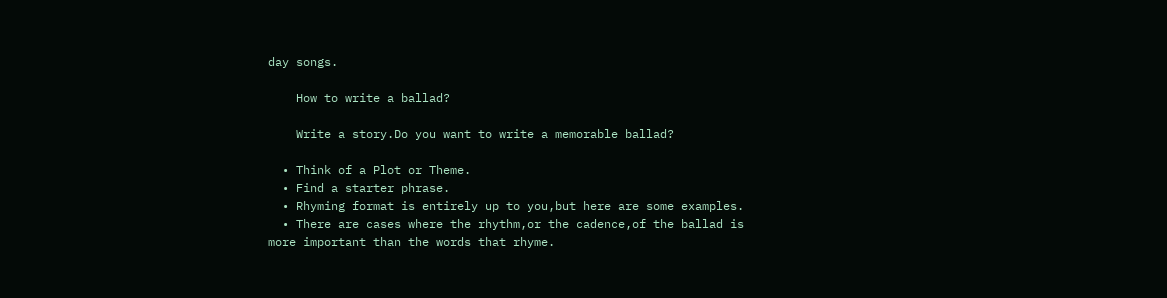day songs.

    How to write a ballad?

    Write a story.Do you want to write a memorable ballad?

  • Think of a Plot or Theme.
  • Find a starter phrase.
  • Rhyming format is entirely up to you,but here are some examples.
  • There are cases where the rhythm,or the cadence,of the ballad is more important than the words that rhyme.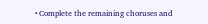• Complete the remaining choruses and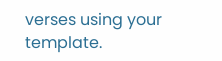verses using your template.